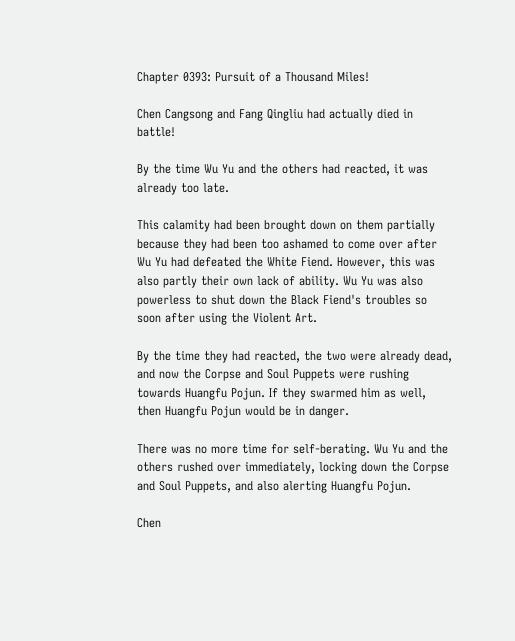Chapter 0393: Pursuit of a Thousand Miles!

Chen Cangsong and Fang Qingliu had actually died in battle!

By the time Wu Yu and the others had reacted, it was already too late.

This calamity had been brought down on them partially because they had been too ashamed to come over after Wu Yu had defeated the White Fiend. However, this was also partly their own lack of ability. Wu Yu was also powerless to shut down the Black Fiend's troubles so soon after using the Violent Art.

By the time they had reacted, the two were already dead, and now the Corpse and Soul Puppets were rushing towards Huangfu Pojun. If they swarmed him as well, then Huangfu Pojun would be in danger.

There was no more time for self-berating. Wu Yu and the others rushed over immediately, locking down the Corpse and Soul Puppets, and also alerting Huangfu Pojun.

Chen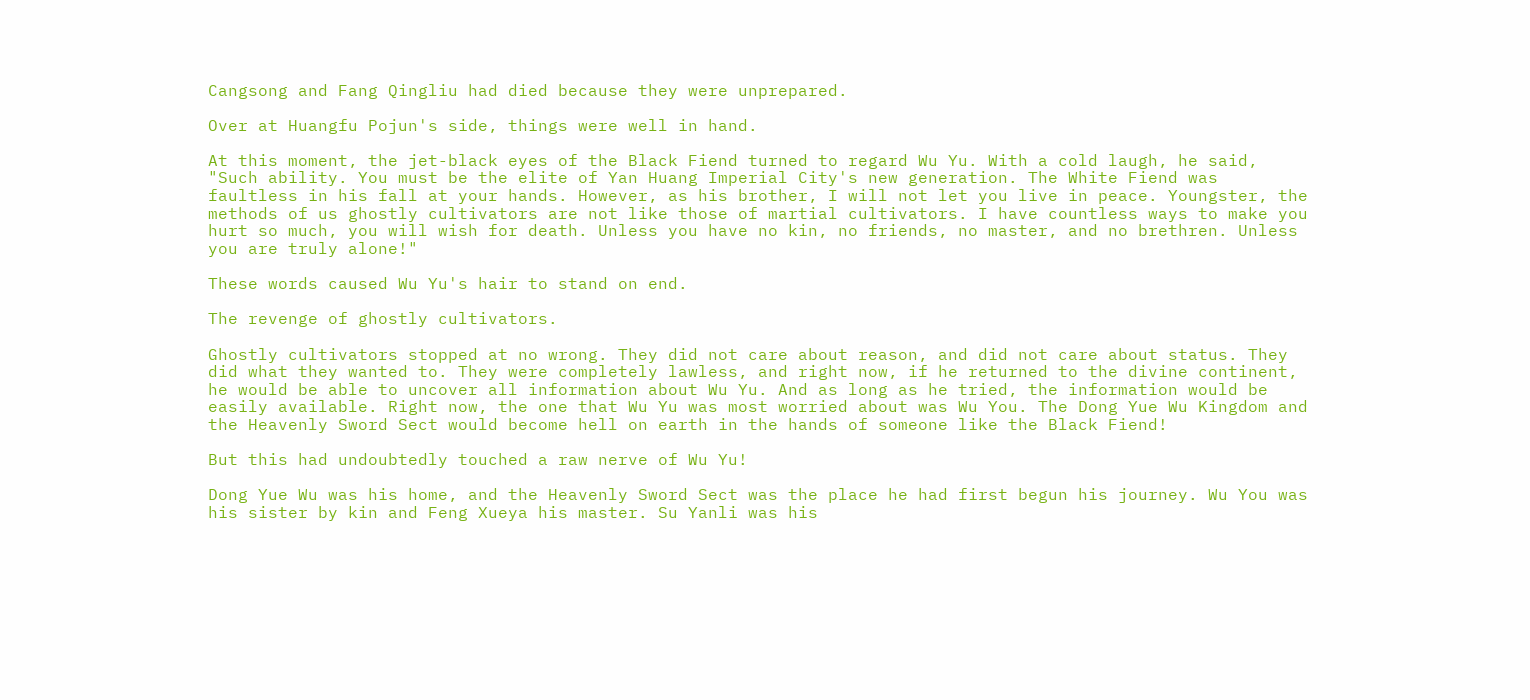Cangsong and Fang Qingliu had died because they were unprepared.

Over at Huangfu Pojun's side, things were well in hand.

At this moment, the jet-black eyes of the Black Fiend turned to regard Wu Yu. With a cold laugh, he said, "Such ability. You must be the elite of Yan Huang Imperial City's new generation. The White Fiend was faultless in his fall at your hands. However, as his brother, I will not let you live in peace. Youngster, the methods of us ghostly cultivators are not like those of martial cultivators. I have countless ways to make you hurt so much, you will wish for death. Unless you have no kin, no friends, no master, and no brethren. Unless you are truly alone!"

These words caused Wu Yu's hair to stand on end.

The revenge of ghostly cultivators.

Ghostly cultivators stopped at no wrong. They did not care about reason, and did not care about status. They did what they wanted to. They were completely lawless, and right now, if he returned to the divine continent, he would be able to uncover all information about Wu Yu. And as long as he tried, the information would be easily available. Right now, the one that Wu Yu was most worried about was Wu You. The Dong Yue Wu Kingdom and the Heavenly Sword Sect would become hell on earth in the hands of someone like the Black Fiend!

But this had undoubtedly touched a raw nerve of Wu Yu!

Dong Yue Wu was his home, and the Heavenly Sword Sect was the place he had first begun his journey. Wu You was his sister by kin and Feng Xueya his master. Su Yanli was his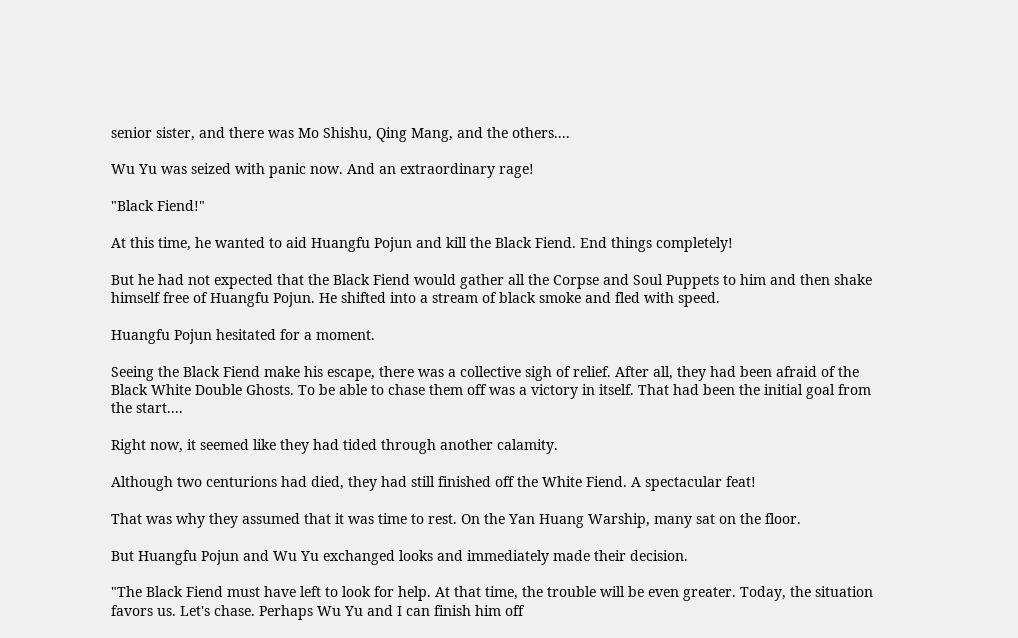senior sister, and there was Mo Shishu, Qing Mang, and the others....

Wu Yu was seized with panic now. And an extraordinary rage!

"Black Fiend!"

At this time, he wanted to aid Huangfu Pojun and kill the Black Fiend. End things completely!

But he had not expected that the Black Fiend would gather all the Corpse and Soul Puppets to him and then shake himself free of Huangfu Pojun. He shifted into a stream of black smoke and fled with speed.

Huangfu Pojun hesitated for a moment.

Seeing the Black Fiend make his escape, there was a collective sigh of relief. After all, they had been afraid of the Black White Double Ghosts. To be able to chase them off was a victory in itself. That had been the initial goal from the start....

Right now, it seemed like they had tided through another calamity.

Although two centurions had died, they had still finished off the White Fiend. A spectacular feat!

That was why they assumed that it was time to rest. On the Yan Huang Warship, many sat on the floor.

But Huangfu Pojun and Wu Yu exchanged looks and immediately made their decision.

"The Black Fiend must have left to look for help. At that time, the trouble will be even greater. Today, the situation favors us. Let's chase. Perhaps Wu Yu and I can finish him off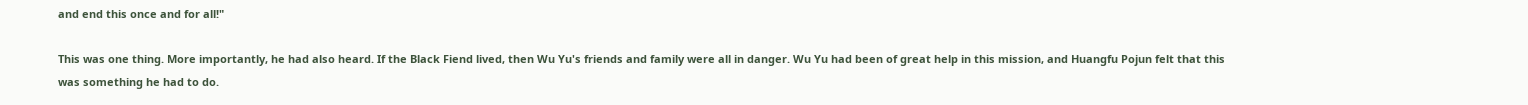and end this once and for all!"

This was one thing. More importantly, he had also heard. If the Black Fiend lived, then Wu Yu's friends and family were all in danger. Wu Yu had been of great help in this mission, and Huangfu Pojun felt that this was something he had to do.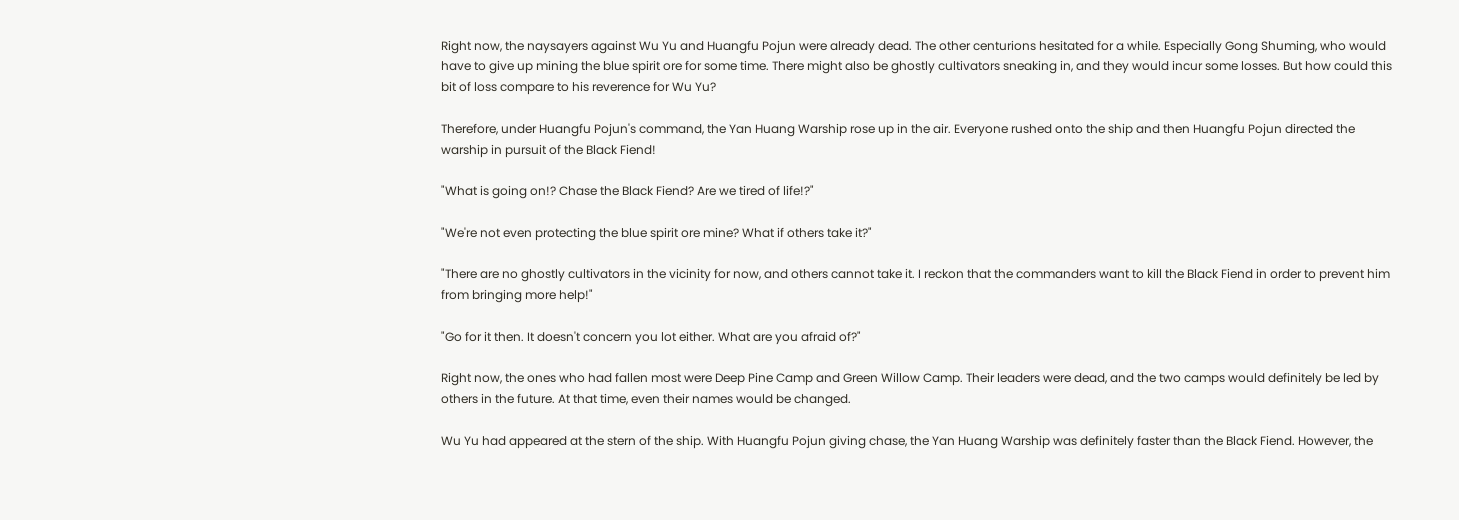Right now, the naysayers against Wu Yu and Huangfu Pojun were already dead. The other centurions hesitated for a while. Especially Gong Shuming, who would have to give up mining the blue spirit ore for some time. There might also be ghostly cultivators sneaking in, and they would incur some losses. But how could this bit of loss compare to his reverence for Wu Yu?

Therefore, under Huangfu Pojun's command, the Yan Huang Warship rose up in the air. Everyone rushed onto the ship and then Huangfu Pojun directed the warship in pursuit of the Black Fiend!

"What is going on!? Chase the Black Fiend? Are we tired of life!?"

"We're not even protecting the blue spirit ore mine? What if others take it?"

"There are no ghostly cultivators in the vicinity for now, and others cannot take it. I reckon that the commanders want to kill the Black Fiend in order to prevent him from bringing more help!"

"Go for it then. It doesn't concern you lot either. What are you afraid of?"

Right now, the ones who had fallen most were Deep Pine Camp and Green Willow Camp. Their leaders were dead, and the two camps would definitely be led by others in the future. At that time, even their names would be changed.

Wu Yu had appeared at the stern of the ship. With Huangfu Pojun giving chase, the Yan Huang Warship was definitely faster than the Black Fiend. However, the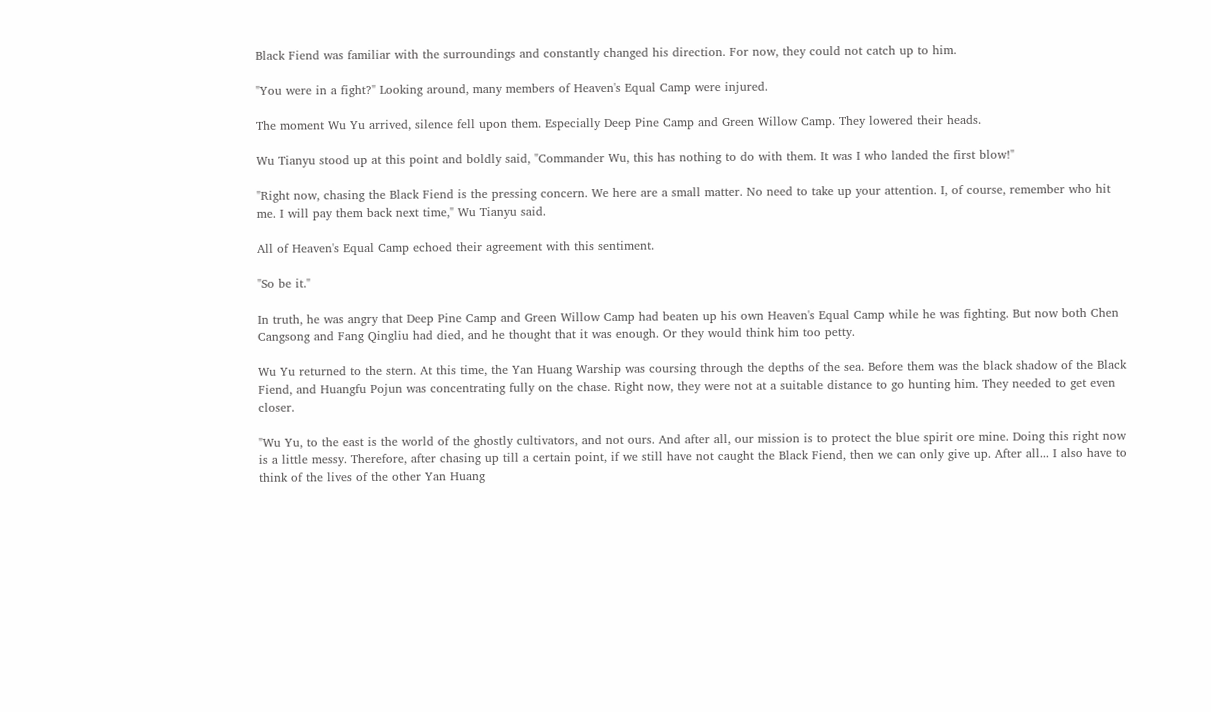Black Fiend was familiar with the surroundings and constantly changed his direction. For now, they could not catch up to him.

"You were in a fight?" Looking around, many members of Heaven's Equal Camp were injured.

The moment Wu Yu arrived, silence fell upon them. Especially Deep Pine Camp and Green Willow Camp. They lowered their heads.

Wu Tianyu stood up at this point and boldly said, "Commander Wu, this has nothing to do with them. It was I who landed the first blow!"

"Right now, chasing the Black Fiend is the pressing concern. We here are a small matter. No need to take up your attention. I, of course, remember who hit me. I will pay them back next time," Wu Tianyu said.

All of Heaven's Equal Camp echoed their agreement with this sentiment.

"So be it."

In truth, he was angry that Deep Pine Camp and Green Willow Camp had beaten up his own Heaven's Equal Camp while he was fighting. But now both Chen Cangsong and Fang Qingliu had died, and he thought that it was enough. Or they would think him too petty.

Wu Yu returned to the stern. At this time, the Yan Huang Warship was coursing through the depths of the sea. Before them was the black shadow of the Black Fiend, and Huangfu Pojun was concentrating fully on the chase. Right now, they were not at a suitable distance to go hunting him. They needed to get even closer.

"Wu Yu, to the east is the world of the ghostly cultivators, and not ours. And after all, our mission is to protect the blue spirit ore mine. Doing this right now is a little messy. Therefore, after chasing up till a certain point, if we still have not caught the Black Fiend, then we can only give up. After all... I also have to think of the lives of the other Yan Huang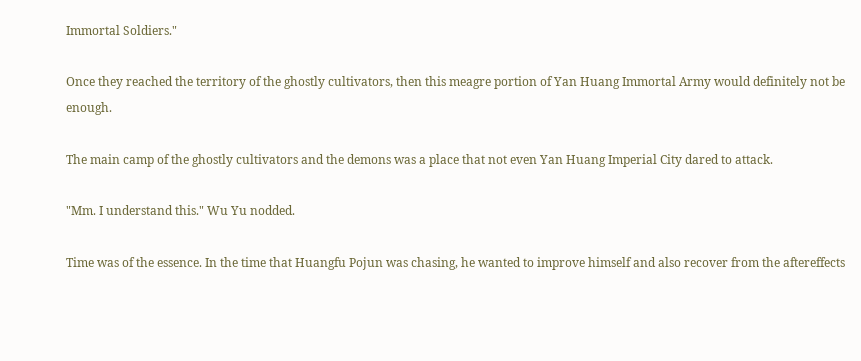Immortal Soldiers."

Once they reached the territory of the ghostly cultivators, then this meagre portion of Yan Huang Immortal Army would definitely not be enough.

The main camp of the ghostly cultivators and the demons was a place that not even Yan Huang Imperial City dared to attack.

"Mm. I understand this." Wu Yu nodded.

Time was of the essence. In the time that Huangfu Pojun was chasing, he wanted to improve himself and also recover from the aftereffects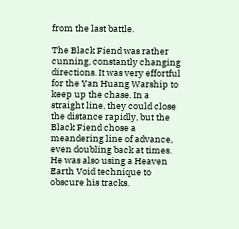from the last battle.

The Black Fiend was rather cunning, constantly changing directions. It was very effortful for the Yan Huang Warship to keep up the chase. In a straight line, they could close the distance rapidly, but the Black Fiend chose a meandering line of advance, even doubling back at times. He was also using a Heaven Earth Void technique to obscure his tracks.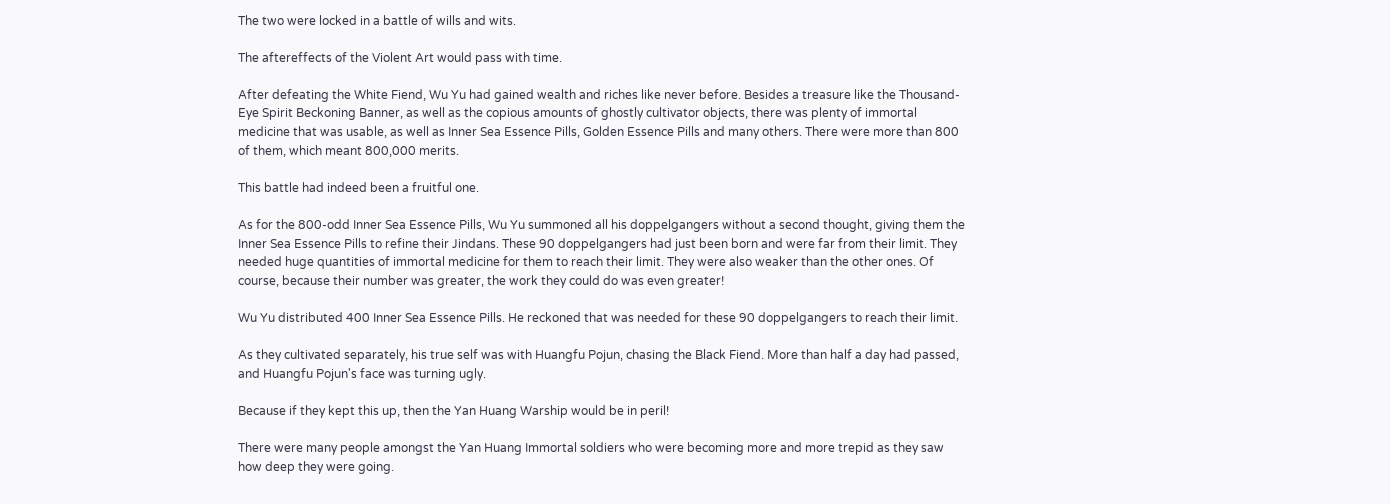The two were locked in a battle of wills and wits.

The aftereffects of the Violent Art would pass with time.

After defeating the White Fiend, Wu Yu had gained wealth and riches like never before. Besides a treasure like the Thousand-Eye Spirit Beckoning Banner, as well as the copious amounts of ghostly cultivator objects, there was plenty of immortal medicine that was usable, as well as Inner Sea Essence Pills, Golden Essence Pills and many others. There were more than 800 of them, which meant 800,000 merits.

This battle had indeed been a fruitful one.

As for the 800-odd Inner Sea Essence Pills, Wu Yu summoned all his doppelgangers without a second thought, giving them the Inner Sea Essence Pills to refine their Jindans. These 90 doppelgangers had just been born and were far from their limit. They needed huge quantities of immortal medicine for them to reach their limit. They were also weaker than the other ones. Of course, because their number was greater, the work they could do was even greater!

Wu Yu distributed 400 Inner Sea Essence Pills. He reckoned that was needed for these 90 doppelgangers to reach their limit.

As they cultivated separately, his true self was with Huangfu Pojun, chasing the Black Fiend. More than half a day had passed, and Huangfu Pojun's face was turning ugly.

Because if they kept this up, then the Yan Huang Warship would be in peril!

There were many people amongst the Yan Huang Immortal soldiers who were becoming more and more trepid as they saw how deep they were going.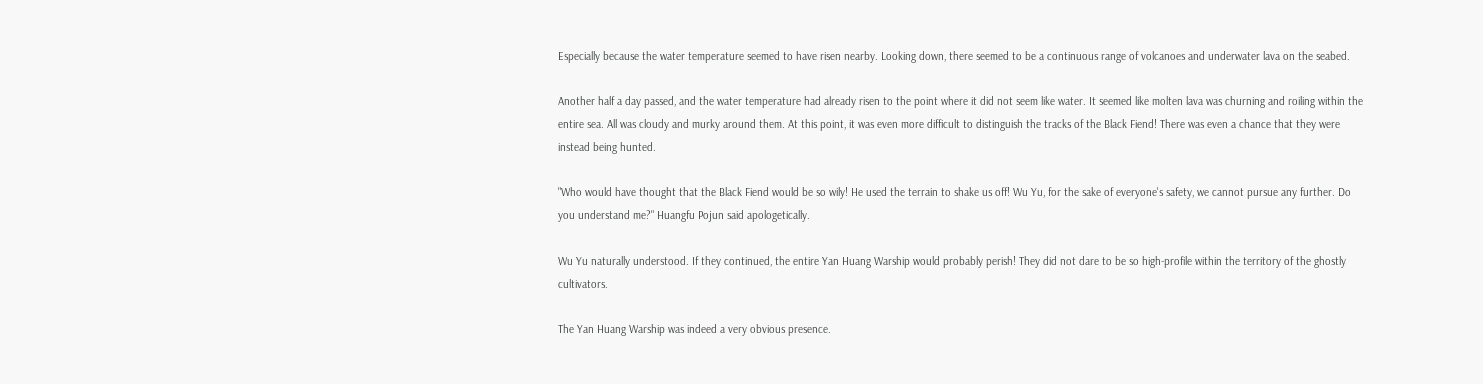Especially because the water temperature seemed to have risen nearby. Looking down, there seemed to be a continuous range of volcanoes and underwater lava on the seabed.

Another half a day passed, and the water temperature had already risen to the point where it did not seem like water. It seemed like molten lava was churning and roiling within the entire sea. All was cloudy and murky around them. At this point, it was even more difficult to distinguish the tracks of the Black Fiend! There was even a chance that they were instead being hunted.

"Who would have thought that the Black Fiend would be so wily! He used the terrain to shake us off! Wu Yu, for the sake of everyone's safety, we cannot pursue any further. Do you understand me?" Huangfu Pojun said apologetically.

Wu Yu naturally understood. If they continued, the entire Yan Huang Warship would probably perish! They did not dare to be so high-profile within the territory of the ghostly cultivators.

The Yan Huang Warship was indeed a very obvious presence.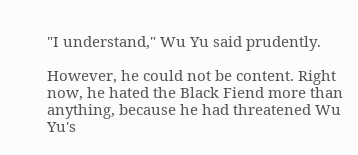"I understand," Wu Yu said prudently.

However, he could not be content. Right now, he hated the Black Fiend more than anything, because he had threatened Wu Yu's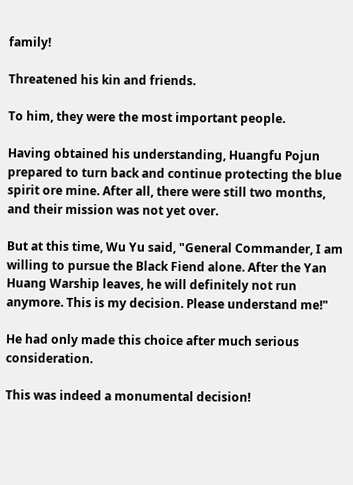family!

Threatened his kin and friends.

To him, they were the most important people.

Having obtained his understanding, Huangfu Pojun prepared to turn back and continue protecting the blue spirit ore mine. After all, there were still two months, and their mission was not yet over.

But at this time, Wu Yu said, "General Commander, I am willing to pursue the Black Fiend alone. After the Yan Huang Warship leaves, he will definitely not run anymore. This is my decision. Please understand me!"

He had only made this choice after much serious consideration.

This was indeed a monumental decision!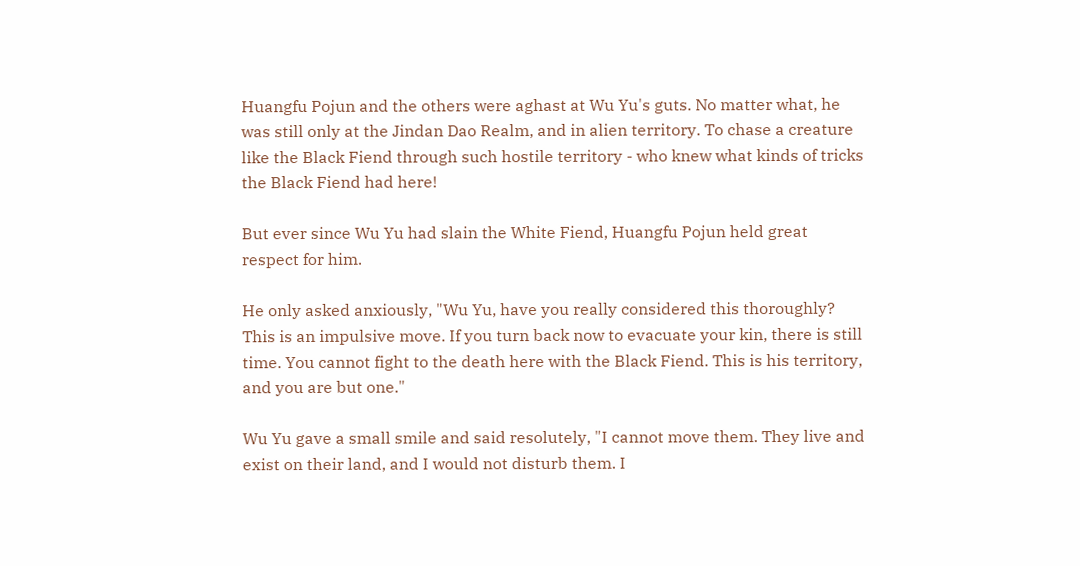Huangfu Pojun and the others were aghast at Wu Yu's guts. No matter what, he was still only at the Jindan Dao Realm, and in alien territory. To chase a creature like the Black Fiend through such hostile territory - who knew what kinds of tricks the Black Fiend had here!

But ever since Wu Yu had slain the White Fiend, Huangfu Pojun held great respect for him.

He only asked anxiously, "Wu Yu, have you really considered this thoroughly? This is an impulsive move. If you turn back now to evacuate your kin, there is still time. You cannot fight to the death here with the Black Fiend. This is his territory, and you are but one."

Wu Yu gave a small smile and said resolutely, "I cannot move them. They live and exist on their land, and I would not disturb them. I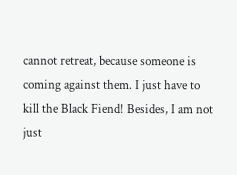cannot retreat, because someone is coming against them. I just have to kill the Black Fiend! Besides, I am not just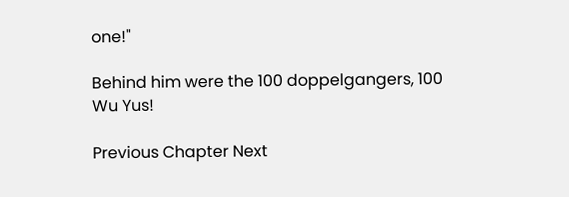one!"

Behind him were the 100 doppelgangers, 100 Wu Yus!

Previous Chapter Next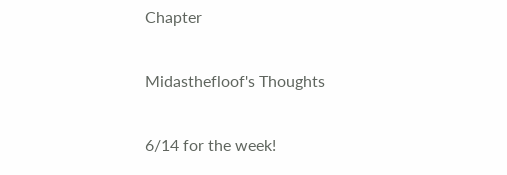Chapter

Midasthefloof's Thoughts

6/14 for the week!